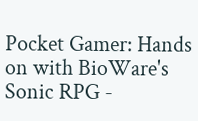Pocket Gamer: Hands on with BioWare's Sonic RPG -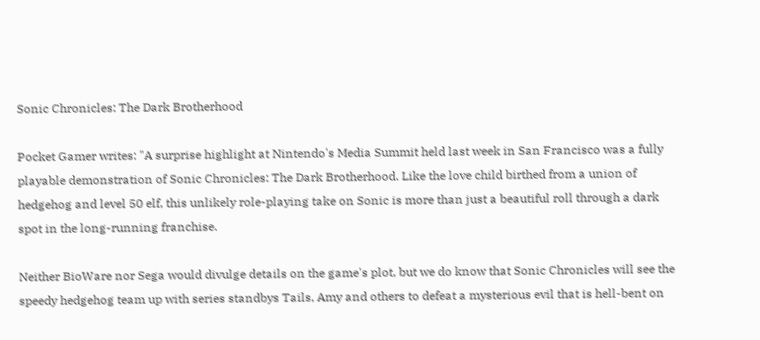Sonic Chronicles: The Dark Brotherhood

Pocket Gamer writes: "A surprise highlight at Nintendo's Media Summit held last week in San Francisco was a fully playable demonstration of Sonic Chronicles: The Dark Brotherhood. Like the love child birthed from a union of hedgehog and level 50 elf, this unlikely role-playing take on Sonic is more than just a beautiful roll through a dark spot in the long-running franchise.

Neither BioWare nor Sega would divulge details on the game's plot, but we do know that Sonic Chronicles will see the speedy hedgehog team up with series standbys Tails, Amy and others to defeat a mysterious evil that is hell-bent on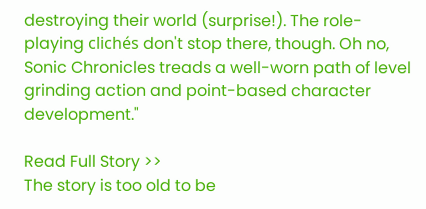destroying their world (surprise!). The role-playing clichés don't stop there, though. Oh no, Sonic Chronicles treads a well-worn path of level grinding action and point-based character development."

Read Full Story >>
The story is too old to be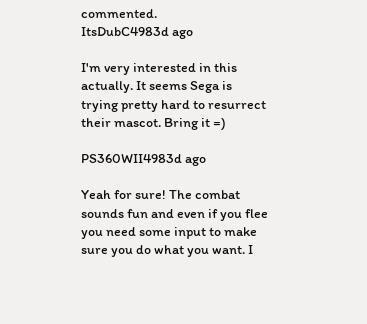commented.
ItsDubC4983d ago

I'm very interested in this actually. It seems Sega is trying pretty hard to resurrect their mascot. Bring it =)

PS360WII4983d ago

Yeah for sure! The combat sounds fun and even if you flee you need some input to make sure you do what you want. I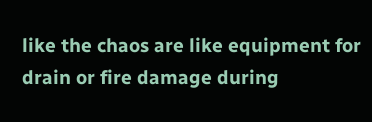like the chaos are like equipment for drain or fire damage during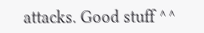attacks. Good stuff ^^